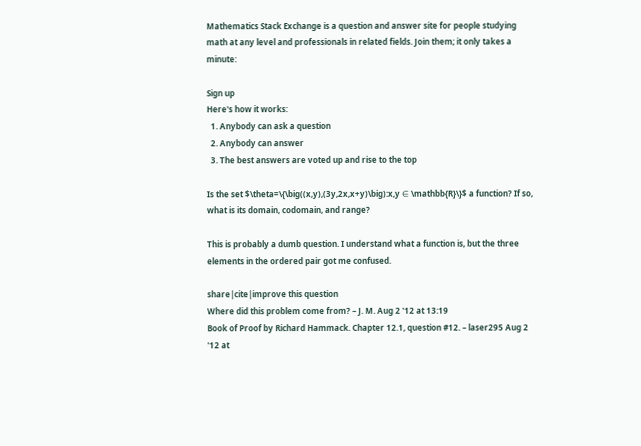Mathematics Stack Exchange is a question and answer site for people studying math at any level and professionals in related fields. Join them; it only takes a minute:

Sign up
Here's how it works:
  1. Anybody can ask a question
  2. Anybody can answer
  3. The best answers are voted up and rise to the top

Is the set $\theta=\{\big((x,y),(3y,2x,x+y)\big):x,y ∈ \mathbb{R}\}$ a function? If so, what is its domain, codomain, and range?

This is probably a dumb question. I understand what a function is, but the three elements in the ordered pair got me confused.

share|cite|improve this question
Where did this problem come from? – J. M. Aug 2 '12 at 13:19
Book of Proof by Richard Hammack. Chapter 12.1, question #12. – laser295 Aug 2 '12 at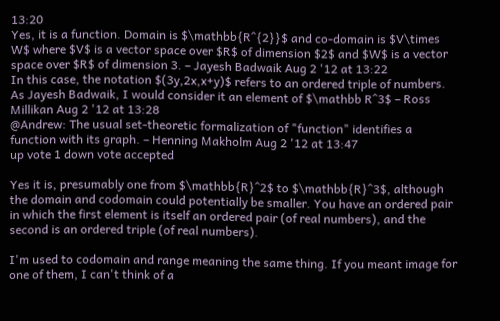13:20
Yes, it is a function. Domain is $\mathbb{R^{2}}$ and co-domain is $V\times W$ where $V$ is a vector space over $R$ of dimension $2$ and $W$ is a vector space over $R$ of dimension 3. – Jayesh Badwaik Aug 2 '12 at 13:22
In this case, the notation $(3y,2x,x+y)$ refers to an ordered triple of numbers. As Jayesh Badwaik, I would consider it an element of $\mathbb R^3$ – Ross Millikan Aug 2 '12 at 13:28
@Andrew: The usual set-theoretic formalization of "function" identifies a function with its graph. – Henning Makholm Aug 2 '12 at 13:47
up vote 1 down vote accepted

Yes it is, presumably one from $\mathbb{R}^2$ to $\mathbb{R}^3$, although the domain and codomain could potentially be smaller. You have an ordered pair in which the first element is itself an ordered pair (of real numbers), and the second is an ordered triple (of real numbers).

I'm used to codomain and range meaning the same thing. If you meant image for one of them, I can't think of a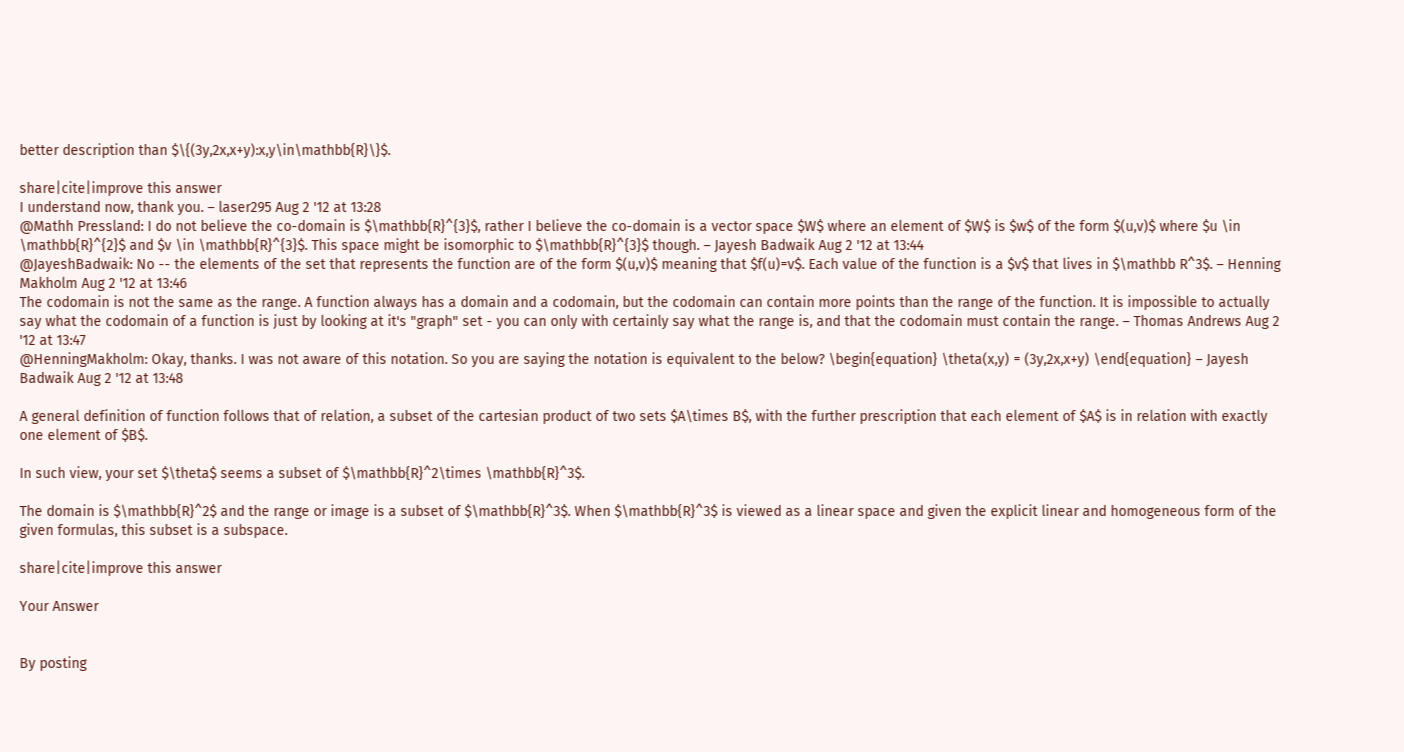better description than $\{(3y,2x,x+y):x,y\in\mathbb{R}\}$.

share|cite|improve this answer
I understand now, thank you. – laser295 Aug 2 '12 at 13:28
@Mathh Pressland: I do not believe the co-domain is $\mathbb{R}^{3}$, rather I believe the co-domain is a vector space $W$ where an element of $W$ is $w$ of the form $(u,v)$ where $u \in \mathbb{R}^{2}$ and $v \in \mathbb{R}^{3}$. This space might be isomorphic to $\mathbb{R}^{3}$ though. – Jayesh Badwaik Aug 2 '12 at 13:44
@JayeshBadwaik: No -- the elements of the set that represents the function are of the form $(u,v)$ meaning that $f(u)=v$. Each value of the function is a $v$ that lives in $\mathbb R^3$. – Henning Makholm Aug 2 '12 at 13:46
The codomain is not the same as the range. A function always has a domain and a codomain, but the codomain can contain more points than the range of the function. It is impossible to actually say what the codomain of a function is just by looking at it's "graph" set - you can only with certainly say what the range is, and that the codomain must contain the range. – Thomas Andrews Aug 2 '12 at 13:47
@HenningMakholm: Okay, thanks. I was not aware of this notation. So you are saying the notation is equivalent to the below? \begin{equation} \theta(x,y) = (3y,2x,x+y) \end{equation} – Jayesh Badwaik Aug 2 '12 at 13:48

A general definition of function follows that of relation, a subset of the cartesian product of two sets $A\times B$, with the further prescription that each element of $A$ is in relation with exactly one element of $B$.

In such view, your set $\theta$ seems a subset of $\mathbb{R}^2\times \mathbb{R}^3$.

The domain is $\mathbb{R}^2$ and the range or image is a subset of $\mathbb{R}^3$. When $\mathbb{R}^3$ is viewed as a linear space and given the explicit linear and homogeneous form of the given formulas, this subset is a subspace.

share|cite|improve this answer

Your Answer


By posting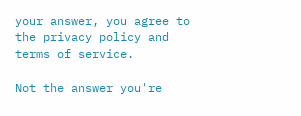your answer, you agree to the privacy policy and terms of service.

Not the answer you're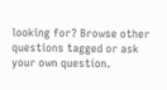looking for? Browse other questions tagged or ask your own question.